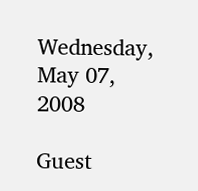Wednesday, May 07, 2008

Guest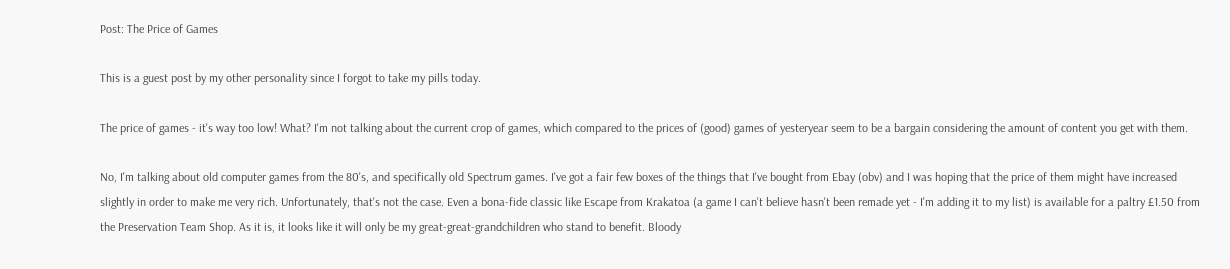Post: The Price of Games

This is a guest post by my other personality since I forgot to take my pills today.

The price of games - it's way too low! What? I'm not talking about the current crop of games, which compared to the prices of (good) games of yesteryear seem to be a bargain considering the amount of content you get with them.

No, I'm talking about old computer games from the 80's, and specifically old Spectrum games. I've got a fair few boxes of the things that I've bought from Ebay (obv) and I was hoping that the price of them might have increased slightly in order to make me very rich. Unfortunately, that's not the case. Even a bona-fide classic like Escape from Krakatoa (a game I can't believe hasn't been remade yet - I'm adding it to my list) is available for a paltry £1.50 from the Preservation Team Shop. As it is, it looks like it will only be my great-great-grandchildren who stand to benefit. Bloody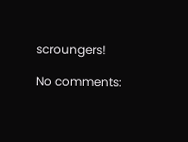scroungers!

No comments: